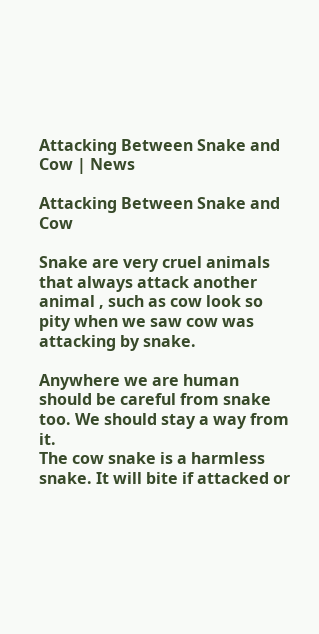Attacking Between Snake and Cow | News

Attacking Between Snake and Cow

Snake are very cruel animals that always attack another animal , such as cow look so pity when we saw cow was attacking by snake.

Anywhere we are human should be careful from snake too. We should stay a way from it.
The cow snake is a harmless snake. It will bite if attacked or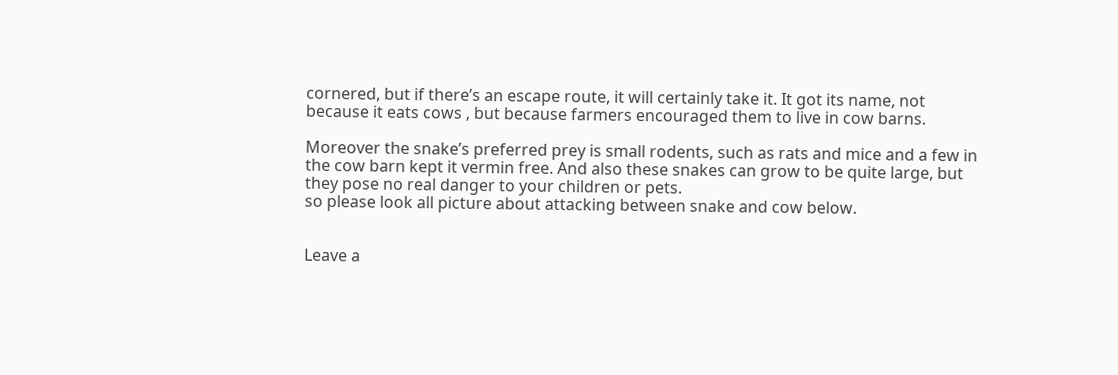cornered, but if there’s an escape route, it will certainly take it. It got its name, not because it eats cows , but because farmers encouraged them to live in cow barns.

Moreover the snake’s preferred prey is small rodents, such as rats and mice and a few in the cow barn kept it vermin free. And also these snakes can grow to be quite large, but they pose no real danger to your children or pets.
so please look all picture about attacking between snake and cow below.


Leave a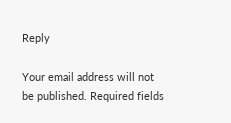Reply

Your email address will not be published. Required fields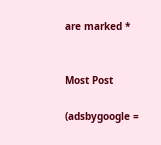are marked *


Most Post

(adsbygoogle =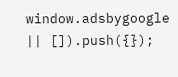window.adsbygoogle || []).push({});